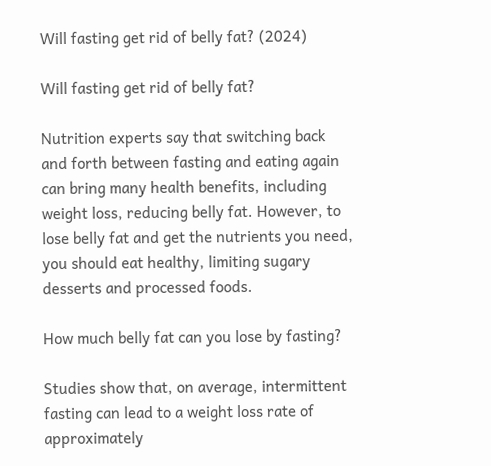Will fasting get rid of belly fat? (2024)

Will fasting get rid of belly fat?

Nutrition experts say that switching back and forth between fasting and eating again can bring many health benefits, including weight loss, reducing belly fat. However, to lose belly fat and get the nutrients you need, you should eat healthy, limiting sugary desserts and processed foods.

How much belly fat can you lose by fasting?

Studies show that, on average, intermittent fasting can lead to a weight loss rate of approximately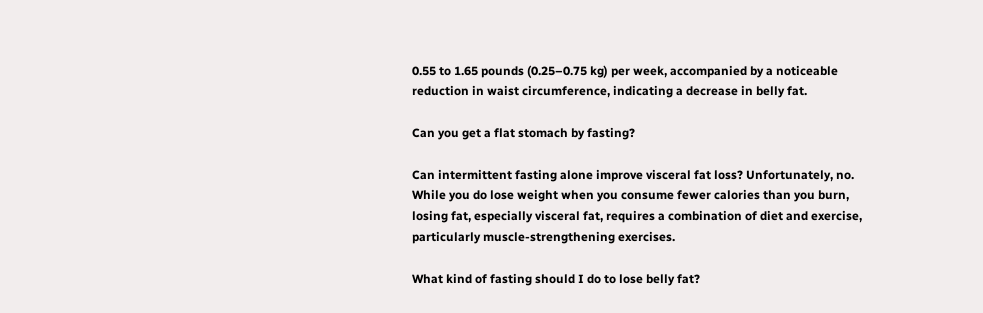0.55 to 1.65 pounds (0.25–0.75 kg) per week, accompanied by a noticeable reduction in waist circumference, indicating a decrease in belly fat.

Can you get a flat stomach by fasting?

Can intermittent fasting alone improve visceral fat loss? Unfortunately, no. While you do lose weight when you consume fewer calories than you burn, losing fat, especially visceral fat, requires a combination of diet and exercise, particularly muscle-strengthening exercises.

What kind of fasting should I do to lose belly fat?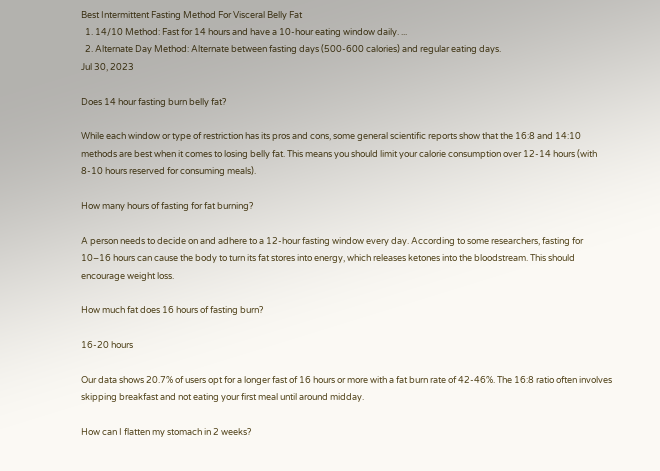Best Intermittent Fasting Method For Visceral Belly Fat
  1. 14/10 Method: Fast for 14 hours and have a 10-hour eating window daily. ...
  2. Alternate Day Method: Alternate between fasting days (500-600 calories) and regular eating days.
Jul 30, 2023

Does 14 hour fasting burn belly fat?

While each window or type of restriction has its pros and cons, some general scientific reports show that the 16:8 and 14:10 methods are best when it comes to losing belly fat. This means you should limit your calorie consumption over 12-14 hours (with 8-10 hours reserved for consuming meals).

How many hours of fasting for fat burning?

A person needs to decide on and adhere to a 12-hour fasting window every day. According to some researchers, fasting for 10–16 hours can cause the body to turn its fat stores into energy, which releases ketones into the bloodstream. This should encourage weight loss.

How much fat does 16 hours of fasting burn?

16-20 hours

Our data shows 20.7% of users opt for a longer fast of 16 hours or more with a fat burn rate of 42-46%. The 16:8 ratio often involves skipping breakfast and not eating your first meal until around midday.

How can I flatten my stomach in 2 weeks?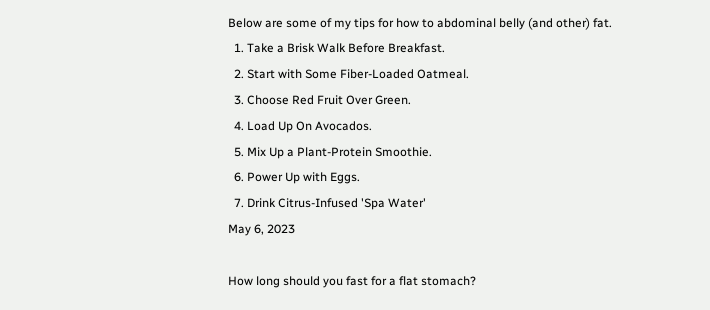Below are some of my tips for how to abdominal belly (and other) fat.
  1. Take a Brisk Walk Before Breakfast.
  2. Start with Some Fiber-Loaded Oatmeal.
  3. Choose Red Fruit Over Green.
  4. Load Up On Avocados.
  5. Mix Up a Plant-Protein Smoothie.
  6. Power Up with Eggs.
  7. Drink Citrus-Infused 'Spa Water'
May 6, 2023

How long should you fast for a flat stomach?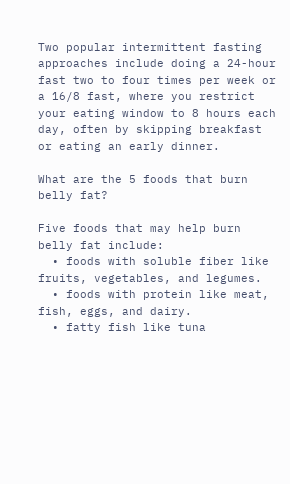Two popular intermittent fasting approaches include doing a 24-hour fast two to four times per week or a 16/8 fast, where you restrict your eating window to 8 hours each day, often by skipping breakfast or eating an early dinner.

What are the 5 foods that burn belly fat?

Five foods that may help burn belly fat include:
  • foods with soluble fiber like fruits, vegetables, and legumes.
  • foods with protein like meat, fish, eggs, and dairy.
  • fatty fish like tuna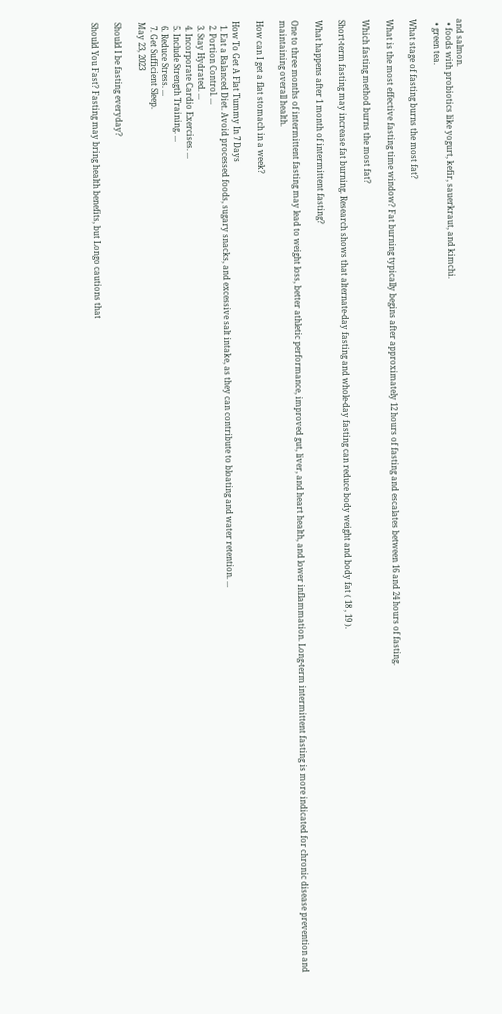and salmon.
  • foods with probiotics like yogurt, kefir, sauerkraut, and kimchi.
  • green tea.

What stage of fasting burns the most fat?

What is the most effective fasting time window? Fat burning typically begins after approximately 12 hours of fasting and escalates between 16 and 24 hours of fasting.

Which fasting method burns the most fat?

Short-term fasting may increase fat burning. Research shows that alternate-day fasting and whole-day fasting can reduce body weight and body fat ( 18 , 19 ).

What happens after 1 month of intermittent fasting?

One to three months of intermittent fasting may lead to weight loss, better athletic performance, improved gut, liver, and heart health, and lower inflammation. Long-term intermittent fasting is more indicated for chronic disease prevention and maintaining overall health.

How can I get a flat stomach in a week?

How To Get A Flat Tummy In 7 Days
  1. Eat a Balanced Diet. Avoid processed foods, sugary snacks, and excessive salt intake, as they can contribute to bloating and water retention. ...
  2. Portion Control. ...
  3. Stay Hydrated. ...
  4. Incorporate Cardio Exercises. ...
  5. Include Strength Training. ...
  6. Reduce Stress. ...
  7. Get Sufficient Sleep.
May 23, 2023

Should I be fasting everyday?

Should You Fast? Fasting may bring health benefits, but Longo cautions that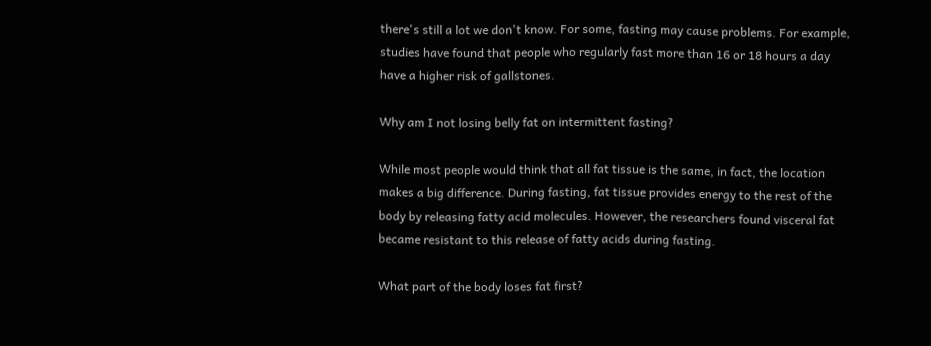there's still a lot we don't know. For some, fasting may cause problems. For example, studies have found that people who regularly fast more than 16 or 18 hours a day have a higher risk of gallstones.

Why am I not losing belly fat on intermittent fasting?

While most people would think that all fat tissue is the same, in fact, the location makes a big difference. During fasting, fat tissue provides energy to the rest of the body by releasing fatty acid molecules. However, the researchers found visceral fat became resistant to this release of fatty acids during fasting.

What part of the body loses fat first?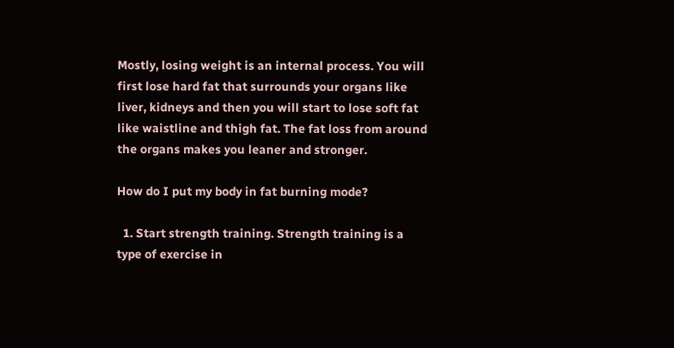Mostly, losing weight is an internal process. You will first lose hard fat that surrounds your organs like liver, kidneys and then you will start to lose soft fat like waistline and thigh fat. The fat loss from around the organs makes you leaner and stronger.

How do I put my body in fat burning mode?

  1. Start strength training. Strength training is a type of exercise in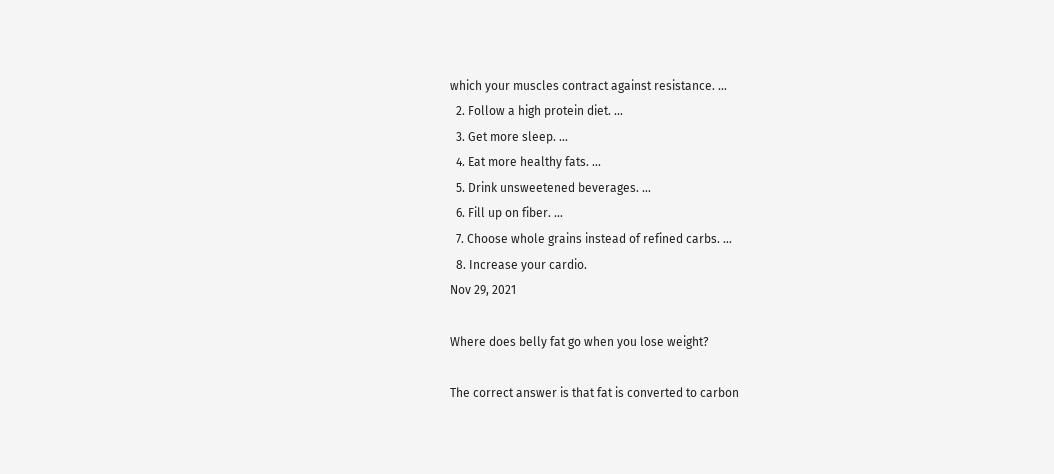which your muscles contract against resistance. ...
  2. Follow a high protein diet. ...
  3. Get more sleep. ...
  4. Eat more healthy fats. ...
  5. Drink unsweetened beverages. ...
  6. Fill up on fiber. ...
  7. Choose whole grains instead of refined carbs. ...
  8. Increase your cardio.
Nov 29, 2021

Where does belly fat go when you lose weight?

The correct answer is that fat is converted to carbon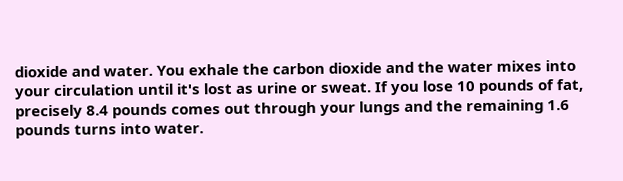dioxide and water. You exhale the carbon dioxide and the water mixes into your circulation until it's lost as urine or sweat. If you lose 10 pounds of fat, precisely 8.4 pounds comes out through your lungs and the remaining 1.6 pounds turns into water.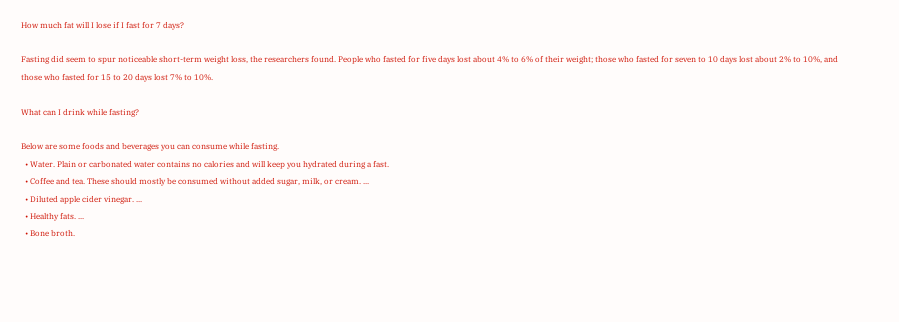How much fat will I lose if I fast for 7 days?

Fasting did seem to spur noticeable short-term weight loss, the researchers found. People who fasted for five days lost about 4% to 6% of their weight; those who fasted for seven to 10 days lost about 2% to 10%, and those who fasted for 15 to 20 days lost 7% to 10%.

What can I drink while fasting?

Below are some foods and beverages you can consume while fasting.
  • Water. Plain or carbonated water contains no calories and will keep you hydrated during a fast.
  • Coffee and tea. These should mostly be consumed without added sugar, milk, or cream. ...
  • Diluted apple cider vinegar. ...
  • Healthy fats. ...
  • Bone broth.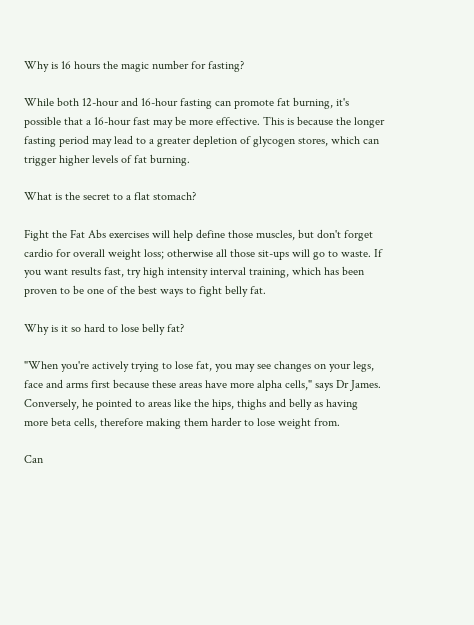Why is 16 hours the magic number for fasting?

While both 12-hour and 16-hour fasting can promote fat burning, it's possible that a 16-hour fast may be more effective. This is because the longer fasting period may lead to a greater depletion of glycogen stores, which can trigger higher levels of fat burning.

What is the secret to a flat stomach?

Fight the Fat Abs exercises will help define those muscles, but don't forget cardio for overall weight loss; otherwise all those sit-ups will go to waste. If you want results fast, try high intensity interval training, which has been proven to be one of the best ways to fight belly fat.

Why is it so hard to lose belly fat?

"When you're actively trying to lose fat, you may see changes on your legs, face and arms first because these areas have more alpha cells," says Dr James. Conversely, he pointed to areas like the hips, thighs and belly as having more beta cells, therefore making them harder to lose weight from.

Can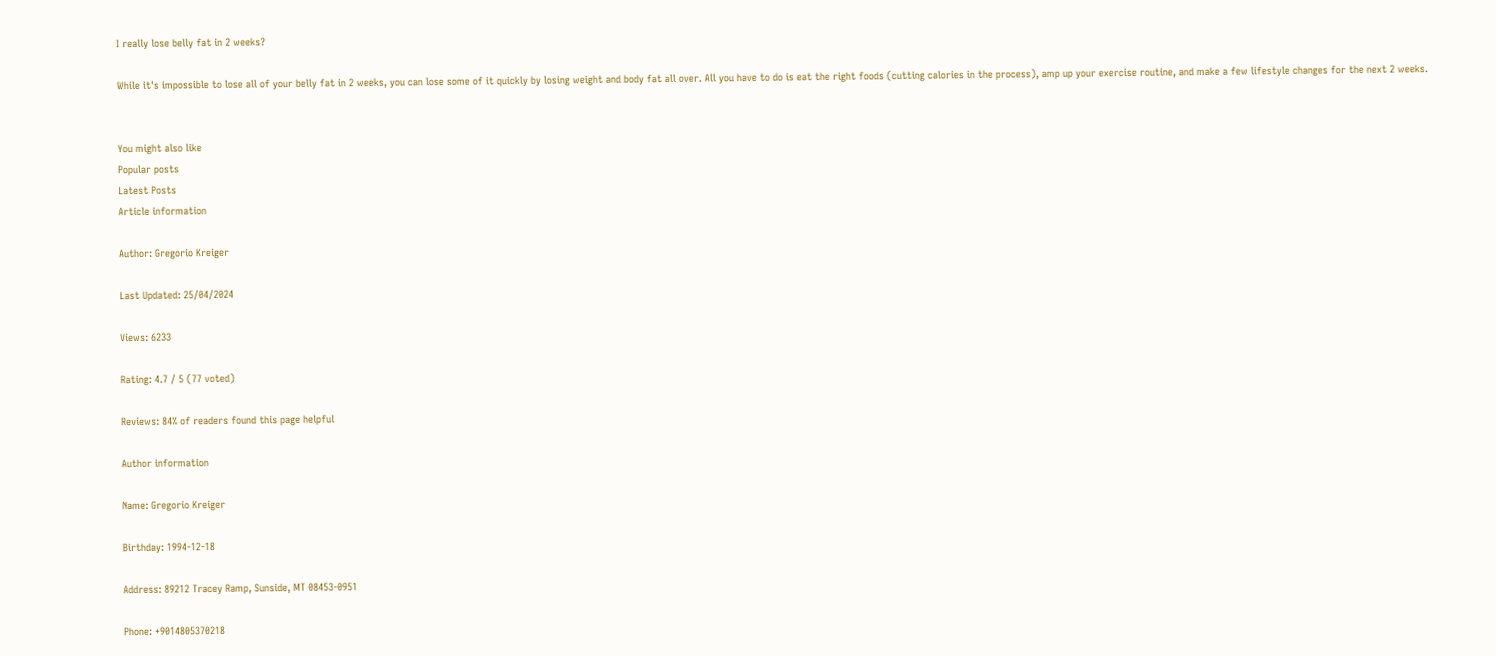I really lose belly fat in 2 weeks?

While it's impossible to lose all of your belly fat in 2 weeks, you can lose some of it quickly by losing weight and body fat all over. All you have to do is eat the right foods (cutting calories in the process), amp up your exercise routine, and make a few lifestyle changes for the next 2 weeks.


You might also like
Popular posts
Latest Posts
Article information

Author: Gregorio Kreiger

Last Updated: 25/04/2024

Views: 6233

Rating: 4.7 / 5 (77 voted)

Reviews: 84% of readers found this page helpful

Author information

Name: Gregorio Kreiger

Birthday: 1994-12-18

Address: 89212 Tracey Ramp, Sunside, MT 08453-0951

Phone: +9014805370218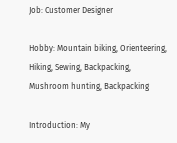Job: Customer Designer

Hobby: Mountain biking, Orienteering, Hiking, Sewing, Backpacking, Mushroom hunting, Backpacking

Introduction: My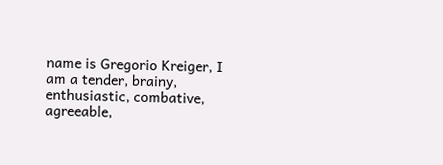name is Gregorio Kreiger, I am a tender, brainy, enthusiastic, combative, agreeable,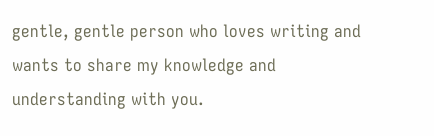gentle, gentle person who loves writing and wants to share my knowledge and understanding with you.